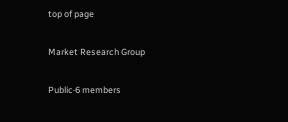top of page

Market Research Group

Public·6 members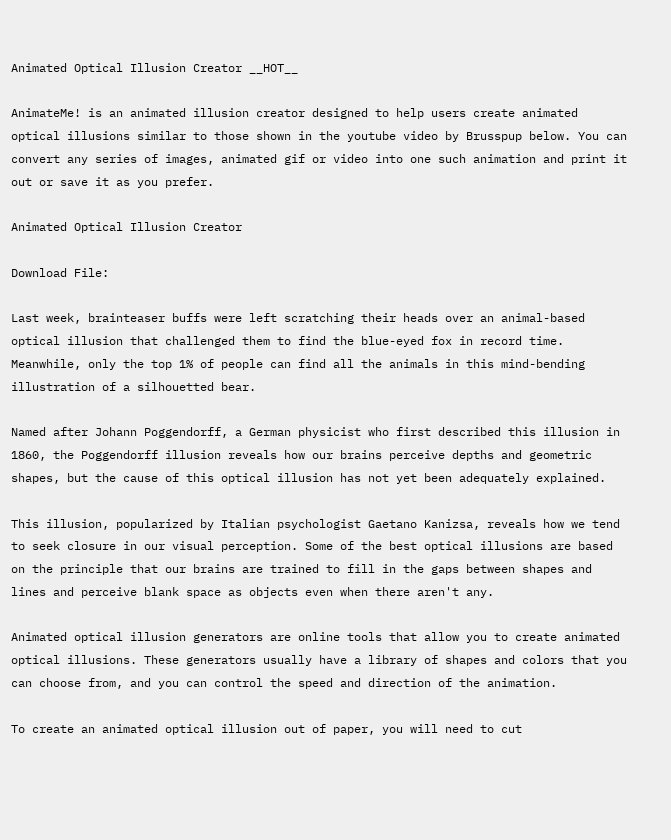Animated Optical Illusion Creator __HOT__

AnimateMe! is an animated illusion creator designed to help users create animated optical illusions similar to those shown in the youtube video by Brusspup below. You can convert any series of images, animated gif or video into one such animation and print it out or save it as you prefer.

Animated Optical Illusion Creator

Download File:

Last week, brainteaser buffs were left scratching their heads over an animal-based optical illusion that challenged them to find the blue-eyed fox in record time. Meanwhile, only the top 1% of people can find all the animals in this mind-bending illustration of a silhouetted bear.

Named after Johann Poggendorff, a German physicist who first described this illusion in 1860, the Poggendorff illusion reveals how our brains perceive depths and geometric shapes, but the cause of this optical illusion has not yet been adequately explained.

This illusion, popularized by Italian psychologist Gaetano Kanizsa, reveals how we tend to seek closure in our visual perception. Some of the best optical illusions are based on the principle that our brains are trained to fill in the gaps between shapes and lines and perceive blank space as objects even when there aren't any.

Animated optical illusion generators are online tools that allow you to create animated optical illusions. These generators usually have a library of shapes and colors that you can choose from, and you can control the speed and direction of the animation.

To create an animated optical illusion out of paper, you will need to cut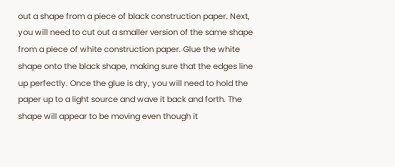out a shape from a piece of black construction paper. Next, you will need to cut out a smaller version of the same shape from a piece of white construction paper. Glue the white shape onto the black shape, making sure that the edges line up perfectly. Once the glue is dry, you will need to hold the paper up to a light source and wave it back and forth. The shape will appear to be moving even though it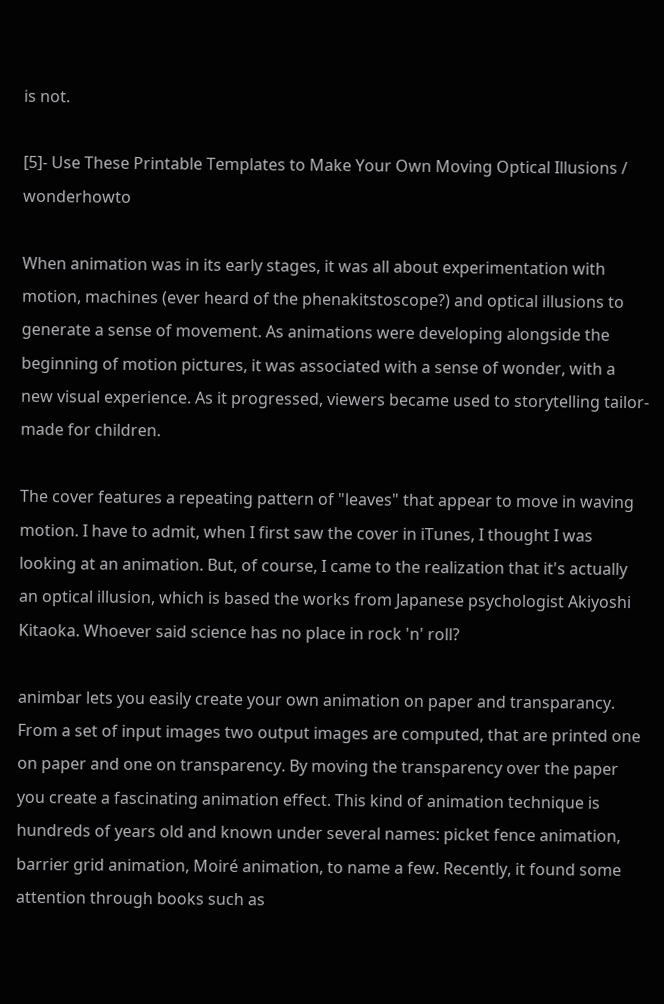is not.

[5]- Use These Printable Templates to Make Your Own Moving Optical Illusions / wonderhowto

When animation was in its early stages, it was all about experimentation with motion, machines (ever heard of the phenakitstoscope?) and optical illusions to generate a sense of movement. As animations were developing alongside the beginning of motion pictures, it was associated with a sense of wonder, with a new visual experience. As it progressed, viewers became used to storytelling tailor-made for children.

The cover features a repeating pattern of "leaves" that appear to move in waving motion. I have to admit, when I first saw the cover in iTunes, I thought I was looking at an animation. But, of course, I came to the realization that it's actually an optical illusion, which is based the works from Japanese psychologist Akiyoshi Kitaoka. Whoever said science has no place in rock 'n' roll?

animbar lets you easily create your own animation on paper and transparancy. From a set of input images two output images are computed, that are printed one on paper and one on transparency. By moving the transparency over the paper you create a fascinating animation effect. This kind of animation technique is hundreds of years old and known under several names: picket fence animation, barrier grid animation, Moiré animation, to name a few. Recently, it found some attention through books such as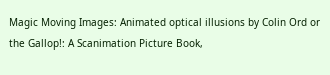Magic Moving Images: Animated optical illusions by Colin Ord or the Gallop!: A Scanimation Picture Book,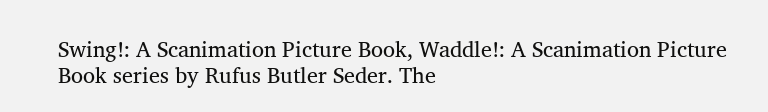Swing!: A Scanimation Picture Book, Waddle!: A Scanimation Picture Book series by Rufus Butler Seder. The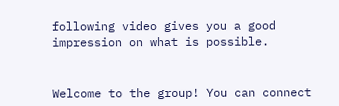following video gives you a good impression on what is possible.


Welcome to the group! You can connect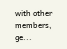with other members, ge...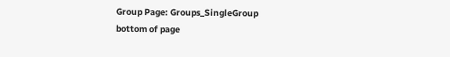Group Page: Groups_SingleGroup
bottom of page